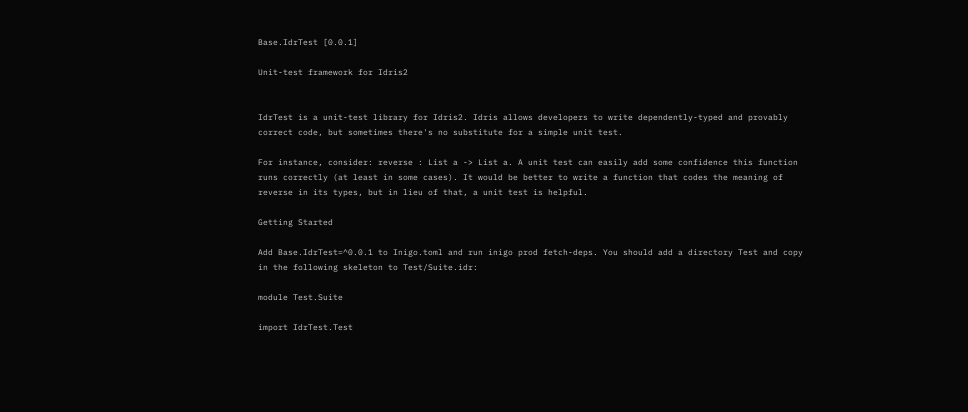Base.IdrTest [0.0.1]

Unit-test framework for Idris2


IdrTest is a unit-test library for Idris2. Idris allows developers to write dependently-typed and provably correct code, but sometimes there's no substitute for a simple unit test.

For instance, consider: reverse : List a -> List a. A unit test can easily add some confidence this function runs correctly (at least in some cases). It would be better to write a function that codes the meaning of reverse in its types, but in lieu of that, a unit test is helpful.

Getting Started

Add Base.IdrTest=^0.0.1 to Inigo.toml and run inigo prod fetch-deps. You should add a directory Test and copy in the following skeleton to Test/Suite.idr:

module Test.Suite

import IdrTest.Test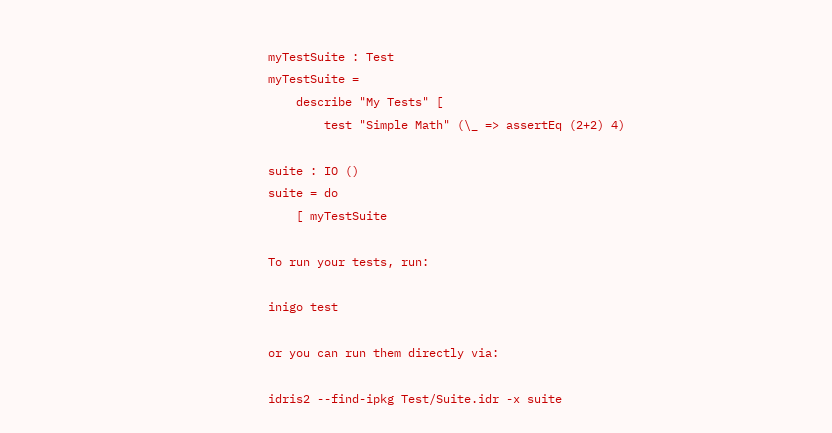myTestSuite : Test
myTestSuite =
    describe "My Tests" [
        test "Simple Math" (\_ => assertEq (2+2) 4)

suite : IO ()
suite = do
    [ myTestSuite

To run your tests, run:

inigo test

or you can run them directly via:

idris2 --find-ipkg Test/Suite.idr -x suite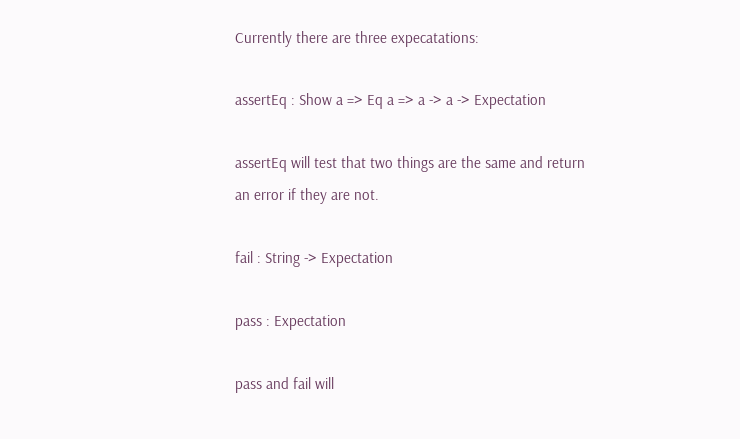Currently there are three expecatations:

assertEq : Show a => Eq a => a -> a -> Expectation

assertEq will test that two things are the same and return an error if they are not.

fail : String -> Expectation

pass : Expectation

pass and fail will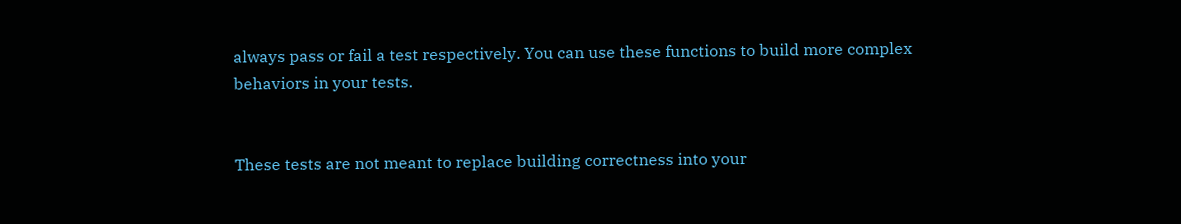always pass or fail a test respectively. You can use these functions to build more complex behaviors in your tests.


These tests are not meant to replace building correctness into your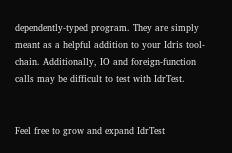dependently-typed program. They are simply meant as a helpful addition to your Idris tool-chain. Additionally, IO and foreign-function calls may be difficult to test with IdrTest.


Feel free to grow and expand IdrTest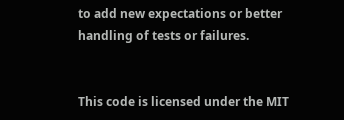to add new expectations or better handling of tests or failures.


This code is licensed under the MIT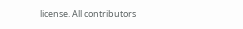license. All contributors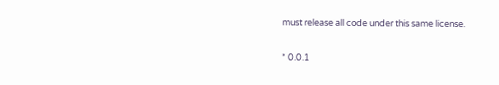must release all code under this same license.


* 0.0.1